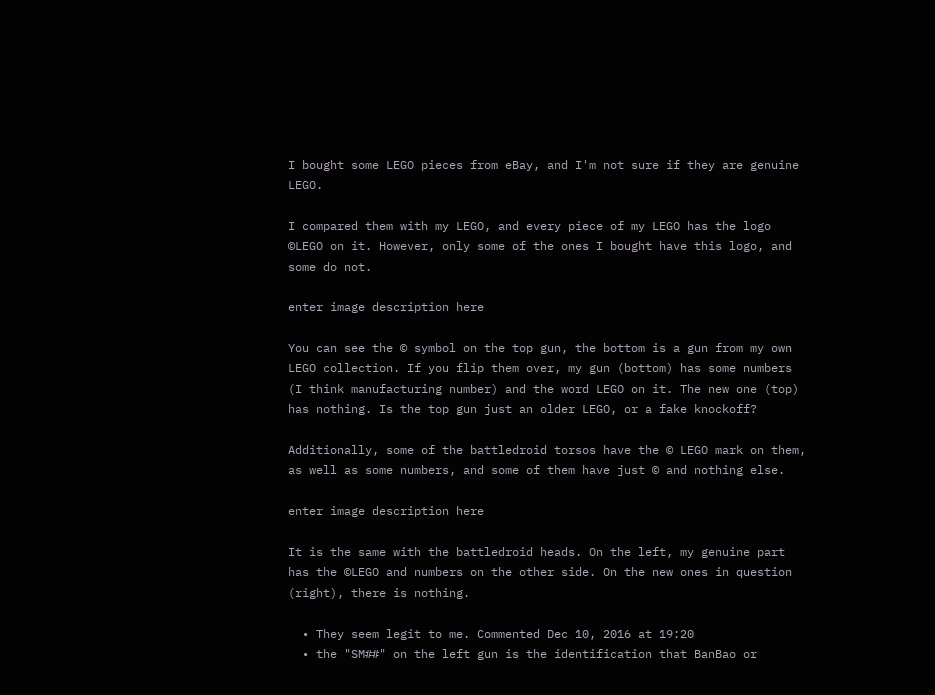I bought some LEGO pieces from eBay, and I'm not sure if they are genuine LEGO.

I compared them with my LEGO, and every piece of my LEGO has the logo ©LEGO on it. However, only some of the ones I bought have this logo, and some do not.

enter image description here

You can see the © symbol on the top gun, the bottom is a gun from my own LEGO collection. If you flip them over, my gun (bottom) has some numbers (I think manufacturing number) and the word LEGO on it. The new one (top) has nothing. Is the top gun just an older LEGO, or a fake knockoff?

Additionally, some of the battledroid torsos have the © LEGO mark on them, as well as some numbers, and some of them have just © and nothing else.

enter image description here

It is the same with the battledroid heads. On the left, my genuine part has the ©LEGO and numbers on the other side. On the new ones in question (right), there is nothing.

  • They seem legit to me. Commented Dec 10, 2016 at 19:20
  • the "SM##" on the left gun is the identification that BanBao or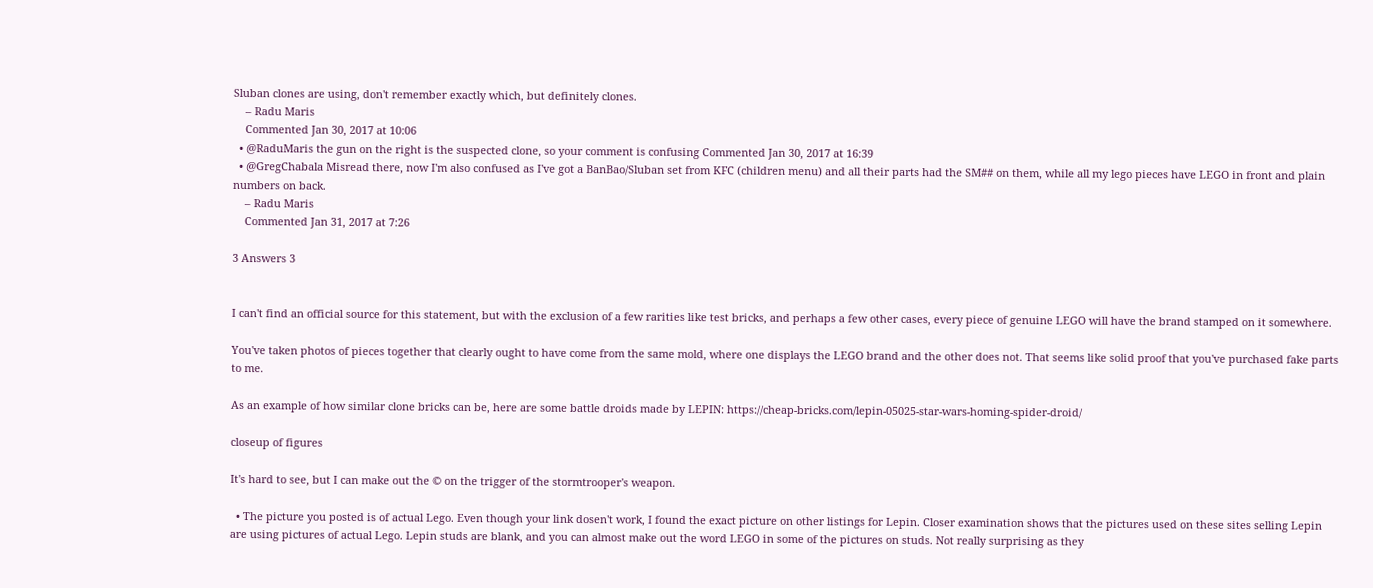Sluban clones are using, don't remember exactly which, but definitely clones.
    – Radu Maris
    Commented Jan 30, 2017 at 10:06
  • @RaduMaris the gun on the right is the suspected clone, so your comment is confusing Commented Jan 30, 2017 at 16:39
  • @GregChabala Misread there, now I'm also confused as I've got a BanBao/Sluban set from KFC (children menu) and all their parts had the SM## on them, while all my lego pieces have LEGO in front and plain numbers on back.
    – Radu Maris
    Commented Jan 31, 2017 at 7:26

3 Answers 3


I can't find an official source for this statement, but with the exclusion of a few rarities like test bricks, and perhaps a few other cases, every piece of genuine LEGO will have the brand stamped on it somewhere.

You've taken photos of pieces together that clearly ought to have come from the same mold, where one displays the LEGO brand and the other does not. That seems like solid proof that you've purchased fake parts to me.

As an example of how similar clone bricks can be, here are some battle droids made by LEPIN: https://cheap-bricks.com/lepin-05025-star-wars-homing-spider-droid/

closeup of figures

It's hard to see, but I can make out the © on the trigger of the stormtrooper's weapon.

  • The picture you posted is of actual Lego. Even though your link dosen't work, I found the exact picture on other listings for Lepin. Closer examination shows that the pictures used on these sites selling Lepin are using pictures of actual Lego. Lepin studs are blank, and you can almost make out the word LEGO in some of the pictures on studs. Not really surprising as they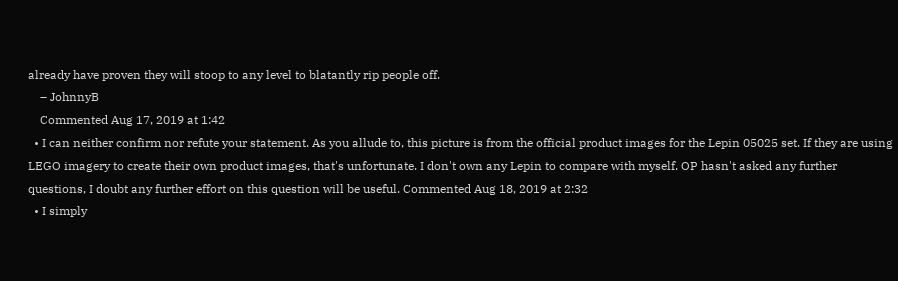already have proven they will stoop to any level to blatantly rip people off.
    – JohnnyB
    Commented Aug 17, 2019 at 1:42
  • I can neither confirm nor refute your statement. As you allude to, this picture is from the official product images for the Lepin 05025 set. If they are using LEGO imagery to create their own product images, that's unfortunate. I don't own any Lepin to compare with myself. OP hasn't asked any further questions, I doubt any further effort on this question will be useful. Commented Aug 18, 2019 at 2:32
  • I simply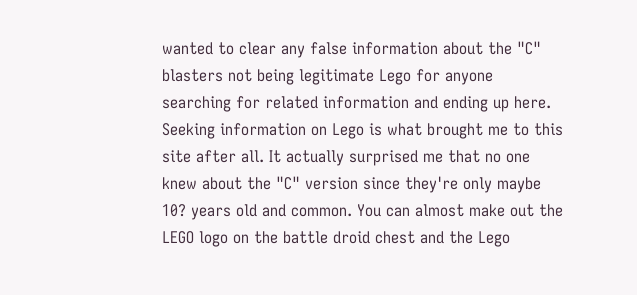wanted to clear any false information about the "C" blasters not being legitimate Lego for anyone searching for related information and ending up here. Seeking information on Lego is what brought me to this site after all. It actually surprised me that no one knew about the "C" version since they're only maybe 10? years old and common. You can almost make out the LEGO logo on the battle droid chest and the Lego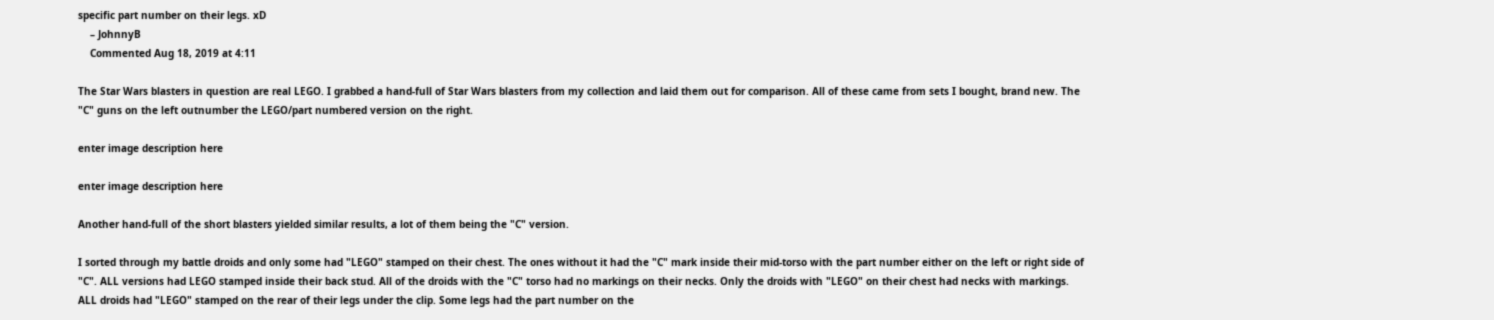specific part number on their legs. xD
    – JohnnyB
    Commented Aug 18, 2019 at 4:11

The Star Wars blasters in question are real LEGO. I grabbed a hand-full of Star Wars blasters from my collection and laid them out for comparison. All of these came from sets I bought, brand new. The "C" guns on the left outnumber the LEGO/part numbered version on the right.

enter image description here

enter image description here

Another hand-full of the short blasters yielded similar results, a lot of them being the "C" version.

I sorted through my battle droids and only some had "LEGO" stamped on their chest. The ones without it had the "C" mark inside their mid-torso with the part number either on the left or right side of "C". ALL versions had LEGO stamped inside their back stud. All of the droids with the "C" torso had no markings on their necks. Only the droids with "LEGO" on their chest had necks with markings. ALL droids had "LEGO" stamped on the rear of their legs under the clip. Some legs had the part number on the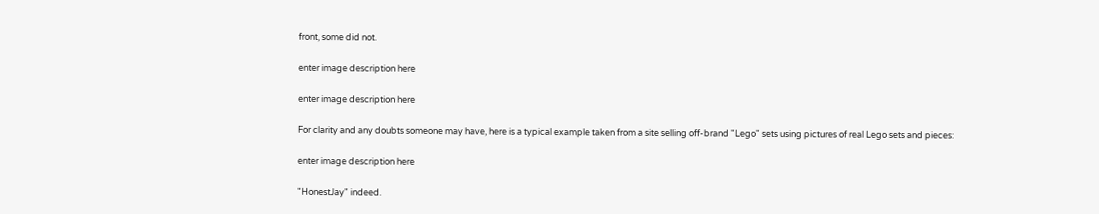front, some did not.

enter image description here

enter image description here

For clarity and any doubts someone may have, here is a typical example taken from a site selling off-brand "Lego" sets using pictures of real Lego sets and pieces:

enter image description here

"HonestJay" indeed.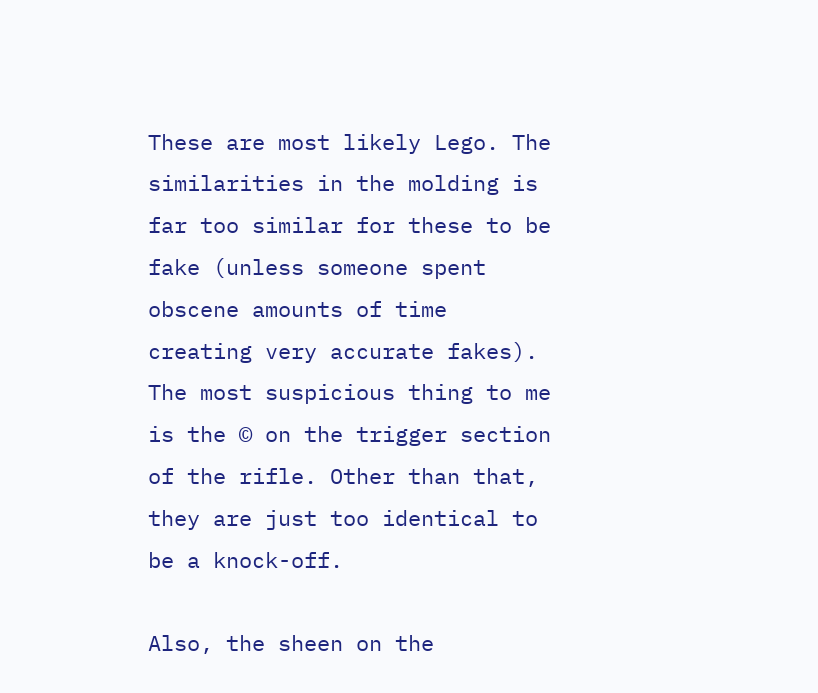These are most likely Lego. The similarities in the molding is far too similar for these to be fake (unless someone spent obscene amounts of time creating very accurate fakes). The most suspicious thing to me is the © on the trigger section of the rifle. Other than that, they are just too identical to be a knock-off.

Also, the sheen on the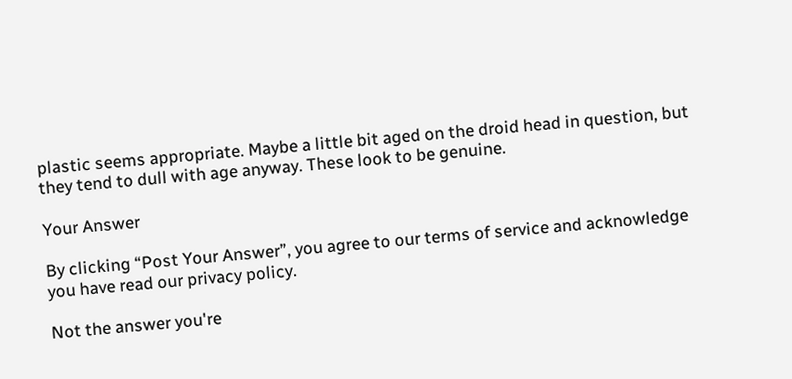plastic seems appropriate. Maybe a little bit aged on the droid head in question, but they tend to dull with age anyway. These look to be genuine.

Your Answer

By clicking “Post Your Answer”, you agree to our terms of service and acknowledge you have read our privacy policy.

Not the answer you're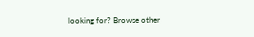looking for? Browse other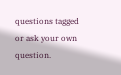questions tagged or ask your own question.